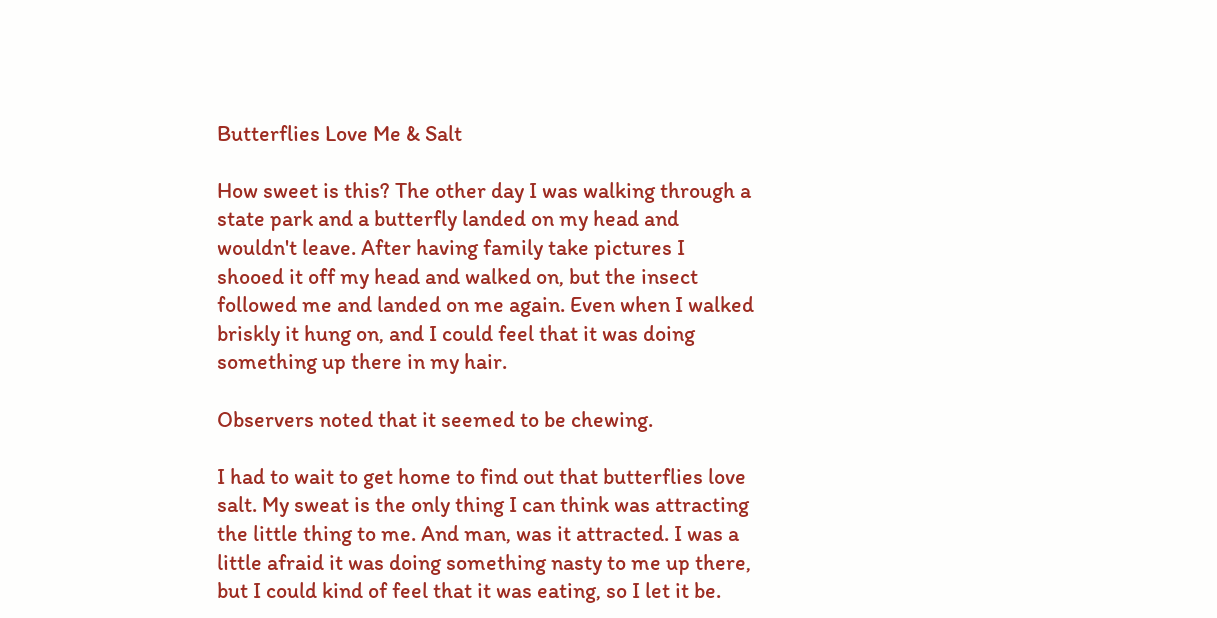Butterflies Love Me & Salt

How sweet is this? The other day I was walking through a state park and a butterfly landed on my head and wouldn't leave. After having family take pictures I shooed it off my head and walked on, but the insect followed me and landed on me again. Even when I walked briskly it hung on, and I could feel that it was doing something up there in my hair.

Observers noted that it seemed to be chewing.

I had to wait to get home to find out that butterflies love salt. My sweat is the only thing I can think was attracting the little thing to me. And man, was it attracted. I was a little afraid it was doing something nasty to me up there, but I could kind of feel that it was eating, so I let it be.